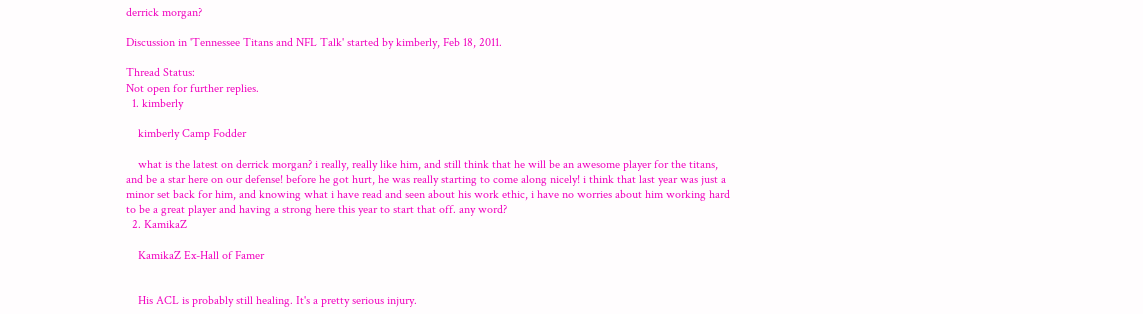derrick morgan?

Discussion in 'Tennessee Titans and NFL Talk' started by kimberly, Feb 18, 2011.

Thread Status:
Not open for further replies.
  1. kimberly

    kimberly Camp Fodder

    what is the latest on derrick morgan? i really, really like him, and still think that he will be an awesome player for the titans, and be a star here on our defense! before he got hurt, he was really starting to come along nicely! i think that last year was just a minor set back for him, and knowing what i have read and seen about his work ethic, i have no worries about him working hard to be a great player and having a strong here this year to start that off. any word?
  2. KamikaZ

    KamikaZ Ex-Hall of Famer


    His ACL is probably still healing. It's a pretty serious injury.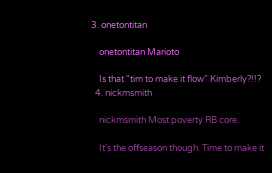3. onetontitan

    onetontitan Marioto

    Is that "tim to make it flow" Kimberly?!!?
  4. nickmsmith

    nickmsmith Most poverty RB core.

    It's the offseason though. Time to make it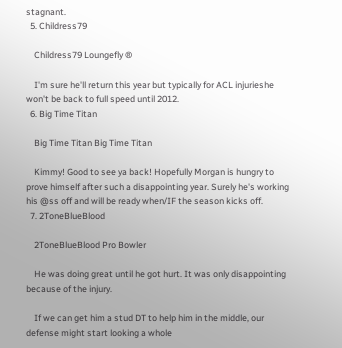stagnant.
  5. Childress79

    Childress79 Loungefly ®

    I'm sure he'll return this year but typically for ACL injurieshe won't be back to full speed until 2012.
  6. Big Time Titan

    Big Time Titan Big Time Titan

    Kimmy! Good to see ya back! Hopefully Morgan is hungry to prove himself after such a disappointing year. Surely he's working his @ss off and will be ready when/IF the season kicks off.
  7. 2ToneBlueBlood

    2ToneBlueBlood Pro Bowler

    He was doing great until he got hurt. It was only disappointing because of the injury.

    If we can get him a stud DT to help him in the middle, our defense might start looking a whole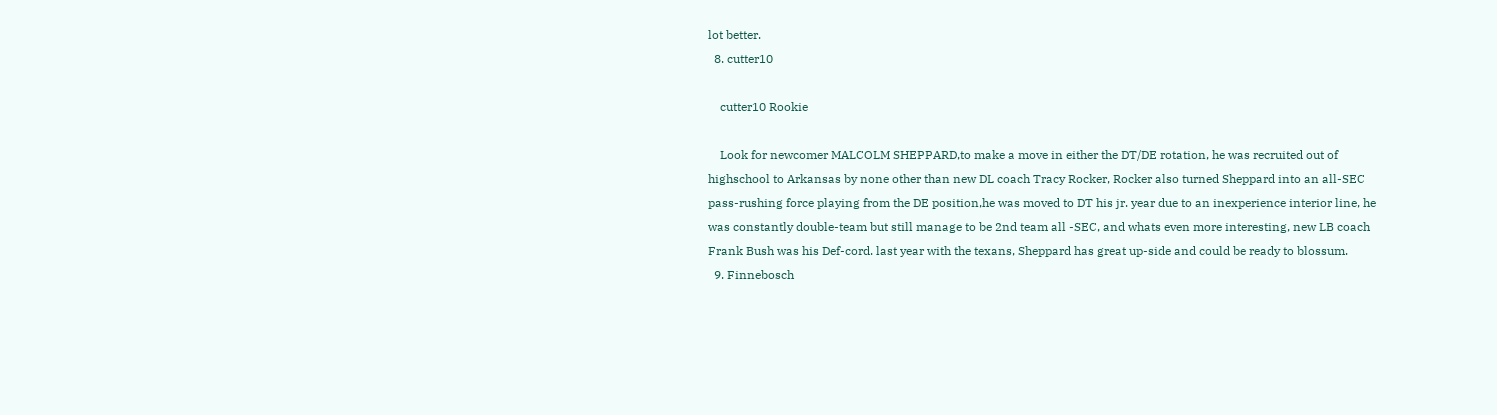lot better.
  8. cutter10

    cutter10 Rookie

    Look for newcomer MALCOLM SHEPPARD,to make a move in either the DT/DE rotation, he was recruited out of highschool to Arkansas by none other than new DL coach Tracy Rocker, Rocker also turned Sheppard into an all-SEC pass-rushing force playing from the DE position,he was moved to DT his jr. year due to an inexperience interior line, he was constantly double-team but still manage to be 2nd team all -SEC, and whats even more interesting, new LB coach Frank Bush was his Def-cord. last year with the texans, Sheppard has great up-side and could be ready to blossum.
  9. Finnebosch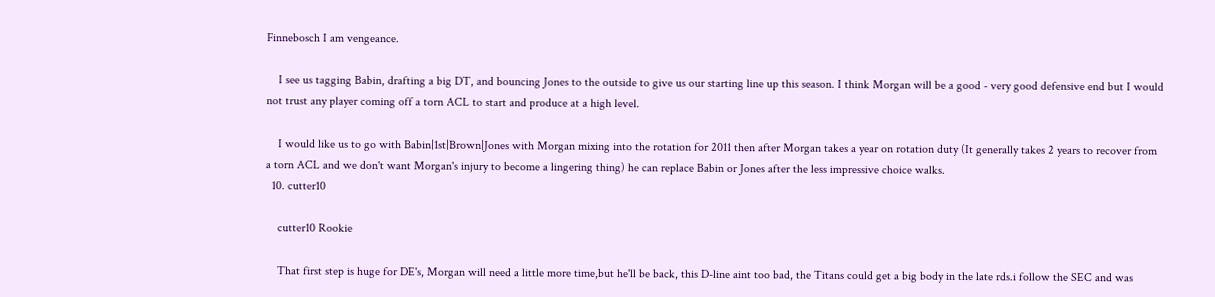Finnebosch I am vengeance.

    I see us tagging Babin, drafting a big DT, and bouncing Jones to the outside to give us our starting line up this season. I think Morgan will be a good - very good defensive end but I would not trust any player coming off a torn ACL to start and produce at a high level.

    I would like us to go with Babin|1st|Brown|Jones with Morgan mixing into the rotation for 2011 then after Morgan takes a year on rotation duty (It generally takes 2 years to recover from a torn ACL and we don't want Morgan's injury to become a lingering thing) he can replace Babin or Jones after the less impressive choice walks.
  10. cutter10

    cutter10 Rookie

    That first step is huge for DE's, Morgan will need a little more time,but he'll be back, this D-line aint too bad, the Titans could get a big body in the late rds.i follow the SEC and was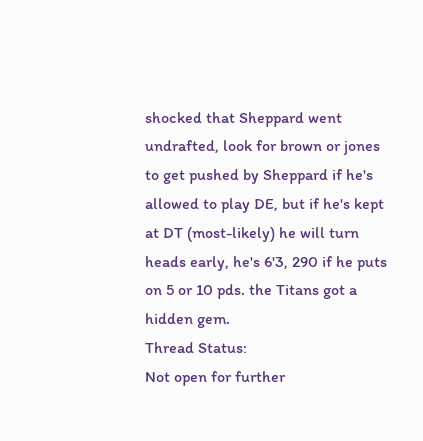shocked that Sheppard went undrafted, look for brown or jones to get pushed by Sheppard if he's allowed to play DE, but if he's kept at DT (most-likely) he will turn heads early, he's 6'3, 290 if he puts on 5 or 10 pds. the Titans got a hidden gem.
Thread Status:
Not open for further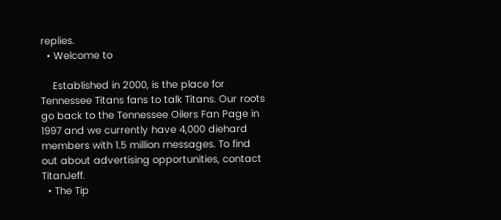replies.
  • Welcome to

    Established in 2000, is the place for Tennessee Titans fans to talk Titans. Our roots go back to the Tennessee Oilers Fan Page in 1997 and we currently have 4,000 diehard members with 1.5 million messages. To find out about advertising opportunities, contact TitanJeff.
  • The Tip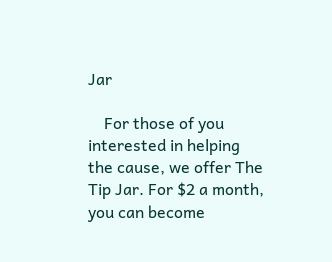Jar

    For those of you interested in helping the cause, we offer The Tip Jar. For $2 a month, you can become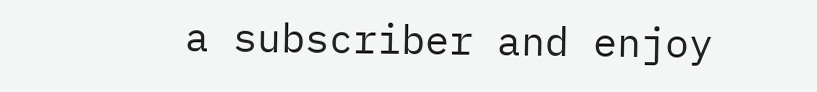a subscriber and enjoy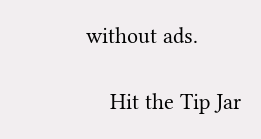without ads.

    Hit the Tip Jar